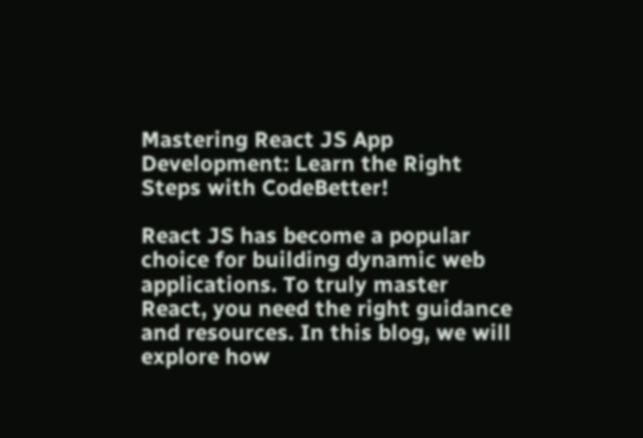Mastering React JS App Development: Learn the Right Steps with CodeBetter!

React JS has become a popular choice for building dynamic web applications. To truly master React, you need the right guidance and resources. In this blog, we will explore how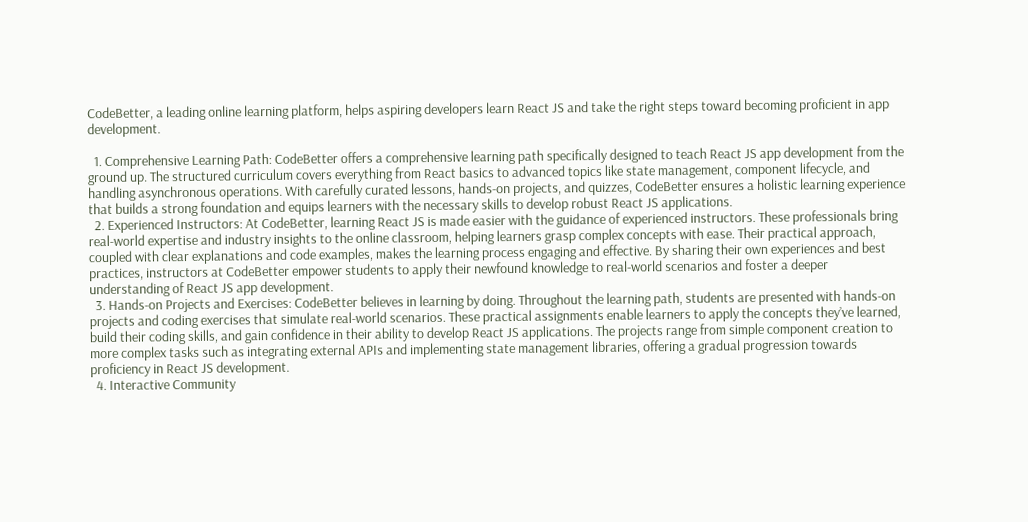CodeBetter, a leading online learning platform, helps aspiring developers learn React JS and take the right steps toward becoming proficient in app development.

  1. Comprehensive Learning Path: CodeBetter offers a comprehensive learning path specifically designed to teach React JS app development from the ground up. The structured curriculum covers everything from React basics to advanced topics like state management, component lifecycle, and handling asynchronous operations. With carefully curated lessons, hands-on projects, and quizzes, CodeBetter ensures a holistic learning experience that builds a strong foundation and equips learners with the necessary skills to develop robust React JS applications.
  2. Experienced Instructors: At CodeBetter, learning React JS is made easier with the guidance of experienced instructors. These professionals bring real-world expertise and industry insights to the online classroom, helping learners grasp complex concepts with ease. Their practical approach, coupled with clear explanations and code examples, makes the learning process engaging and effective. By sharing their own experiences and best practices, instructors at CodeBetter empower students to apply their newfound knowledge to real-world scenarios and foster a deeper understanding of React JS app development.
  3. Hands-on Projects and Exercises: CodeBetter believes in learning by doing. Throughout the learning path, students are presented with hands-on projects and coding exercises that simulate real-world scenarios. These practical assignments enable learners to apply the concepts they’ve learned, build their coding skills, and gain confidence in their ability to develop React JS applications. The projects range from simple component creation to more complex tasks such as integrating external APIs and implementing state management libraries, offering a gradual progression towards proficiency in React JS development.
  4. Interactive Community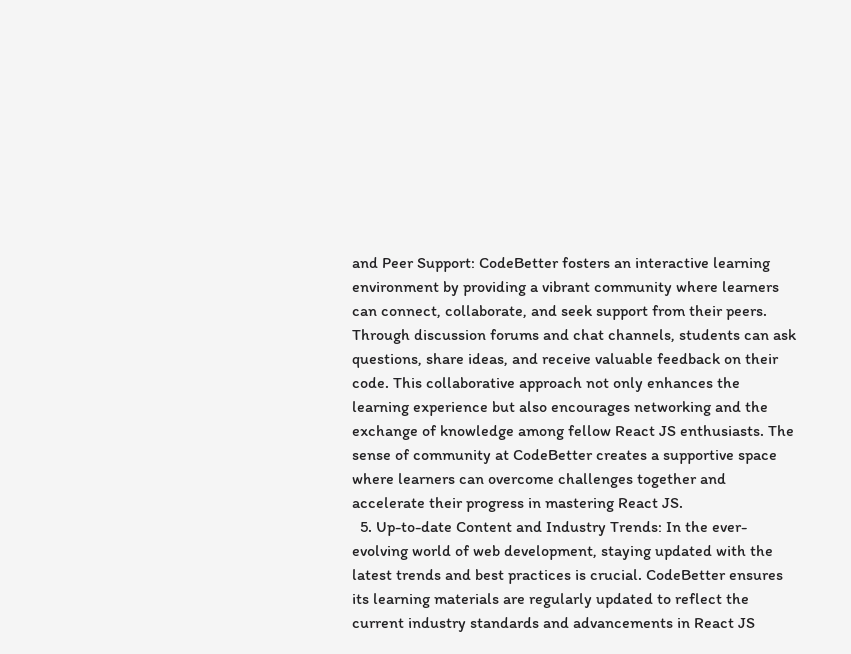and Peer Support: CodeBetter fosters an interactive learning environment by providing a vibrant community where learners can connect, collaborate, and seek support from their peers. Through discussion forums and chat channels, students can ask questions, share ideas, and receive valuable feedback on their code. This collaborative approach not only enhances the learning experience but also encourages networking and the exchange of knowledge among fellow React JS enthusiasts. The sense of community at CodeBetter creates a supportive space where learners can overcome challenges together and accelerate their progress in mastering React JS.
  5. Up-to-date Content and Industry Trends: In the ever-evolving world of web development, staying updated with the latest trends and best practices is crucial. CodeBetter ensures its learning materials are regularly updated to reflect the current industry standards and advancements in React JS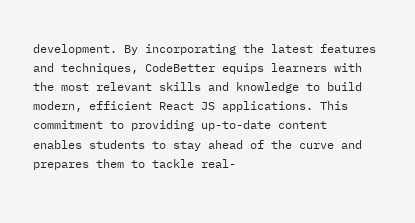development. By incorporating the latest features and techniques, CodeBetter equips learners with the most relevant skills and knowledge to build modern, efficient React JS applications. This commitment to providing up-to-date content enables students to stay ahead of the curve and prepares them to tackle real-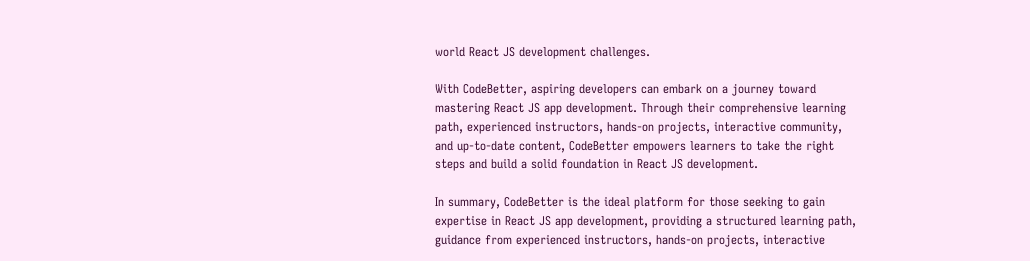world React JS development challenges.

With CodeBetter, aspiring developers can embark on a journey toward mastering React JS app development. Through their comprehensive learning path, experienced instructors, hands-on projects, interactive community, and up-to-date content, CodeBetter empowers learners to take the right steps and build a solid foundation in React JS development.

In summary, CodeBetter is the ideal platform for those seeking to gain expertise in React JS app development, providing a structured learning path, guidance from experienced instructors, hands-on projects, interactive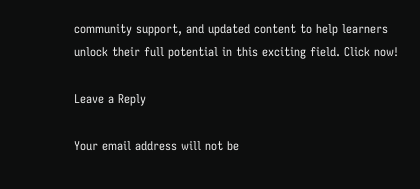community support, and updated content to help learners unlock their full potential in this exciting field. Click now!

Leave a Reply

Your email address will not be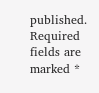published. Required fields are marked *